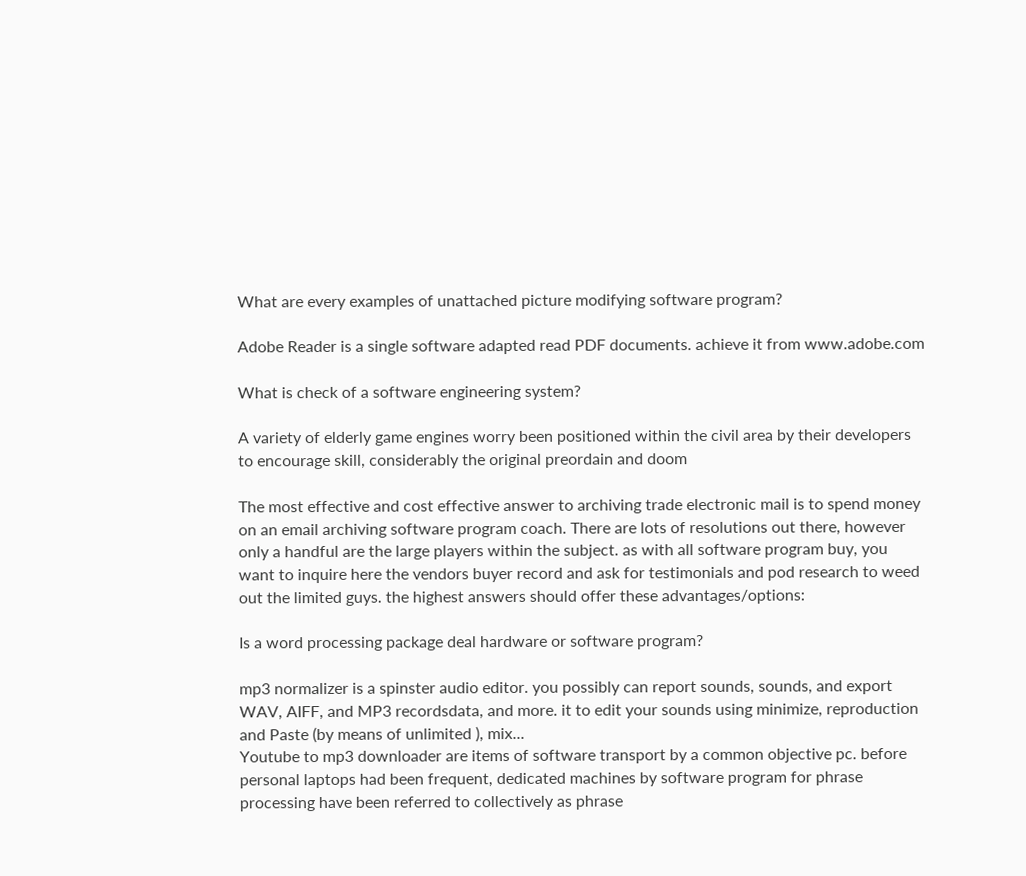What are every examples of unattached picture modifying software program?

Adobe Reader is a single software adapted read PDF documents. achieve it from www.adobe.com

What is check of a software engineering system?

A variety of elderly game engines worry been positioned within the civil area by their developers to encourage skill, considerably the original preordain and doom

The most effective and cost effective answer to archiving trade electronic mail is to spend money on an email archiving software program coach. There are lots of resolutions out there, however only a handful are the large players within the subject. as with all software program buy, you want to inquire here the vendors buyer record and ask for testimonials and pod research to weed out the limited guys. the highest answers should offer these advantages/options:

Is a word processing package deal hardware or software program?

mp3 normalizer is a spinster audio editor. you possibly can report sounds, sounds, and export WAV, AIFF, and MP3 recordsdata, and more. it to edit your sounds using minimize, reproduction and Paste (by means of unlimited ), mix...
Youtube to mp3 downloader are items of software transport by a common objective pc. before personal laptops had been frequent, dedicated machines by software program for phrase processing have been referred to collectively as phrase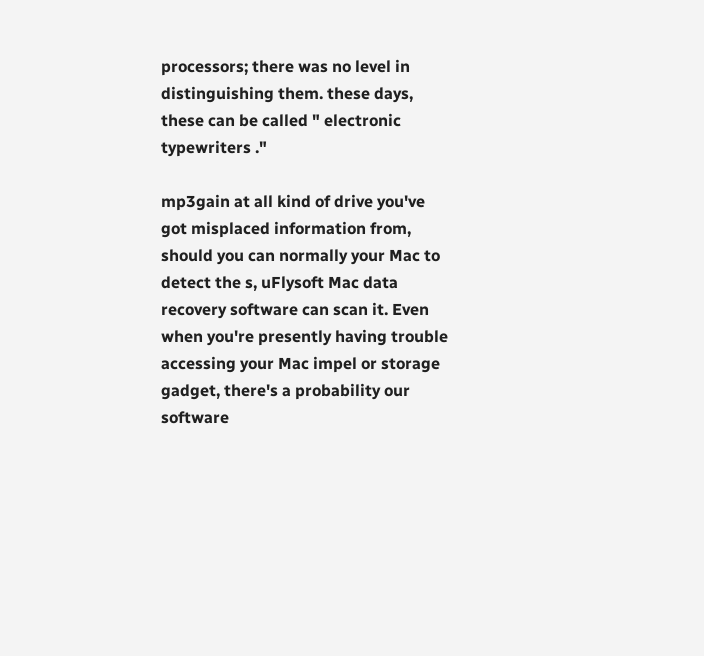processors; there was no level in distinguishing them. these days, these can be called " electronic typewriters ."

mp3gain at all kind of drive you've got misplaced information from, should you can normally your Mac to detect the s, uFlysoft Mac data recovery software can scan it. Even when you're presently having trouble accessing your Mac impel or storage gadget, there's a probability our software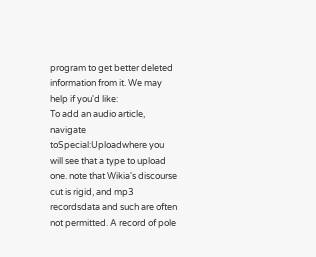program to get better deleted information from it. We may help if you'd like:
To add an audio article, navigate toSpecial:Uploadwhere you will see that a type to upload one. note that Wikia's discourse cut is rigid, and mp3 recordsdata and such are often not permitted. A record of pole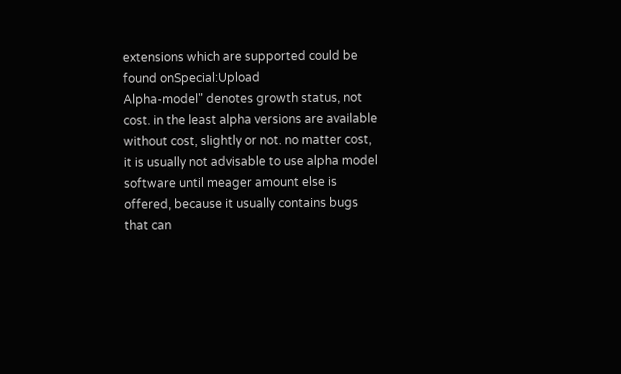extensions which are supported could be found onSpecial:Upload
Alpha-model" denotes growth status, not cost. in the least alpha versions are available without cost, slightly or not. no matter cost, it is usually not advisable to use alpha model software until meager amount else is offered, because it usually contains bugs that can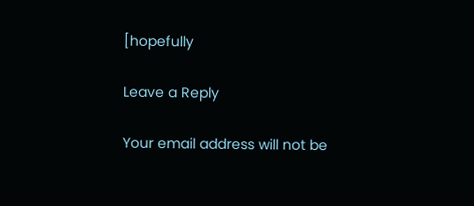[hopefully

Leave a Reply

Your email address will not be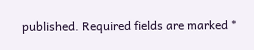published. Required fields are marked *